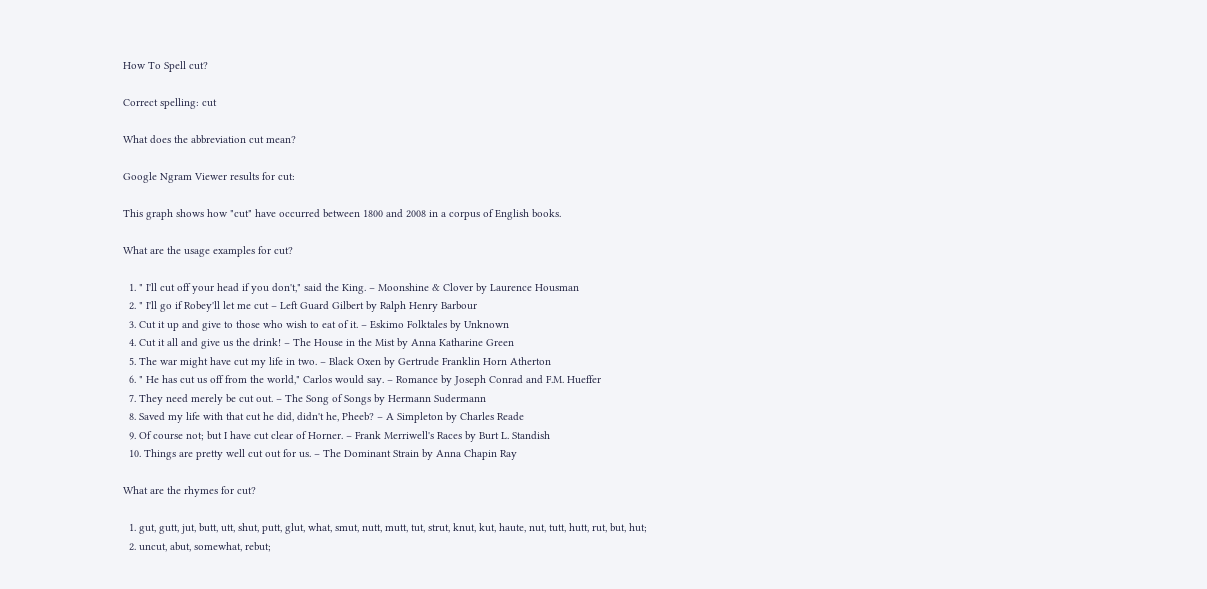How To Spell cut?

Correct spelling: cut

What does the abbreviation cut mean?

Google Ngram Viewer results for cut:

This graph shows how "cut" have occurred between 1800 and 2008 in a corpus of English books.

What are the usage examples for cut?

  1. " I'll cut off your head if you don't," said the King. – Moonshine & Clover by Laurence Housman
  2. " I'll go if Robey'll let me cut – Left Guard Gilbert by Ralph Henry Barbour
  3. Cut it up and give to those who wish to eat of it. – Eskimo Folktales by Unknown
  4. Cut it all and give us the drink! – The House in the Mist by Anna Katharine Green
  5. The war might have cut my life in two. – Black Oxen by Gertrude Franklin Horn Atherton
  6. " He has cut us off from the world," Carlos would say. – Romance by Joseph Conrad and F.M. Hueffer
  7. They need merely be cut out. – The Song of Songs by Hermann Sudermann
  8. Saved my life with that cut he did, didn't he, Pheeb? – A Simpleton by Charles Reade
  9. Of course not; but I have cut clear of Horner. – Frank Merriwell's Races by Burt L. Standish
  10. Things are pretty well cut out for us. – The Dominant Strain by Anna Chapin Ray

What are the rhymes for cut?

  1. gut, gutt, jut, butt, utt, shut, putt, glut, what, smut, nutt, mutt, tut, strut, knut, kut, haute, nut, tutt, hutt, rut, but, hut;
  2. uncut, abut, somewhat, rebut;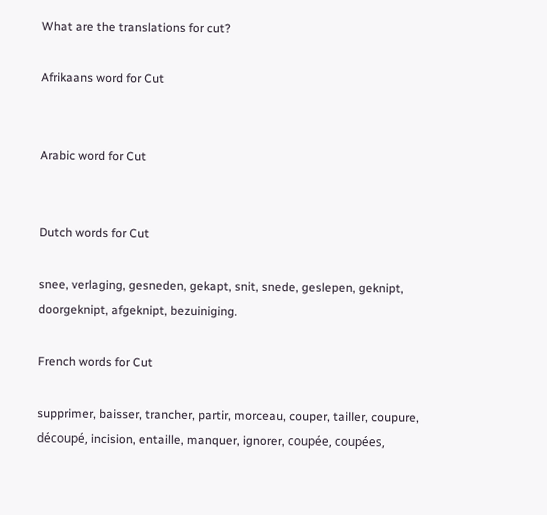What are the translations for cut?

Afrikaans word for Cut


Arabic word for Cut


Dutch words for Cut

snee, verlaging, gesneden, gekapt, snit, snede, geslepen, geknipt, doorgeknipt, afgeknipt, bezuiniging.

French words for Cut

supprimer, baisser, trancher, partir, morceau, couper, tailler, coupure, découpé, incision, entaille, manquer, ignorer, coupée, coupées,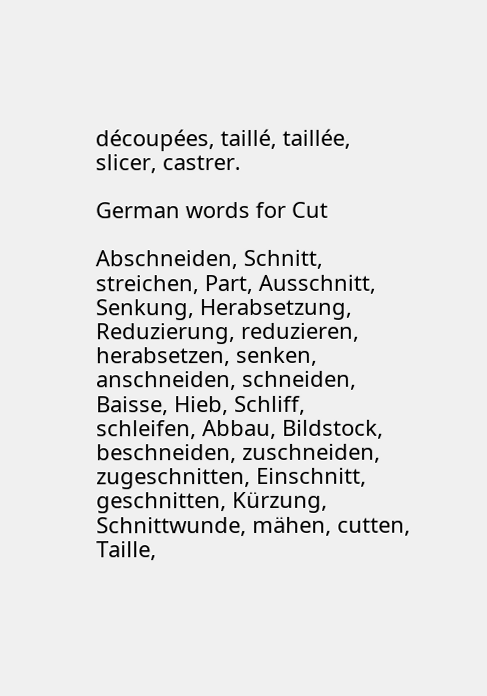découpées, taillé, taillée, slicer, castrer.

German words for Cut

Abschneiden, Schnitt, streichen, Part, Ausschnitt, Senkung, Herabsetzung, Reduzierung, reduzieren, herabsetzen, senken, anschneiden, schneiden, Baisse, Hieb, Schliff, schleifen, Abbau, Bildstock, beschneiden, zuschneiden, zugeschnitten, Einschnitt, geschnitten, Kürzung, Schnittwunde, mähen, cutten, Taille,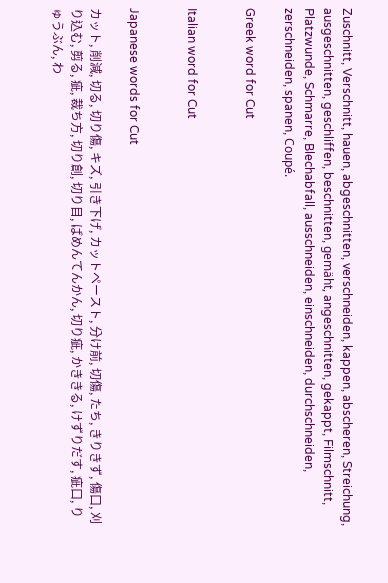Zuschnitt, Verschnitt, hauen, abgeschnitten, verschneiden, kappen, abscheren, Streichung, ausgeschnitten, geschliffen, beschnitten, gemäht, angeschnitten, gekappt, Filmschnitt, Platzwunde, Schmarre, Blechabfall, ausschneiden, einschneiden, durchschneiden, zerschneiden, spanen, Coupé.

Greek word for Cut


Italian word for Cut


Japanese words for Cut

カット, 削減, 切る, 切り傷, キズ, 引き下げ, カットペースト, 分け前, 切傷, たち, きりきず, 傷口, 刈り込む, 剪る, 疵, 裁ち方, 切り創, 切り目, ばめんてんかん, 切り疵, かききる, けずりだす, 疵口, りゅうぶん, わ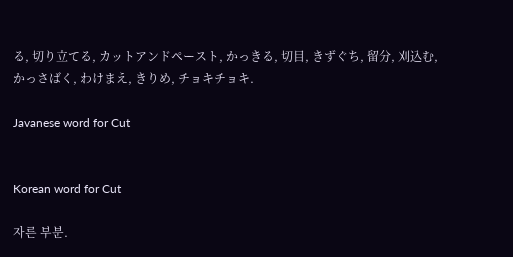る, 切り立てる, カットアンドペースト, かっきる, 切目, きずぐち, 留分, 刈込む, かっさばく, わけまえ, きりめ, チョキチョキ.

Javanese word for Cut


Korean word for Cut

자른 부분.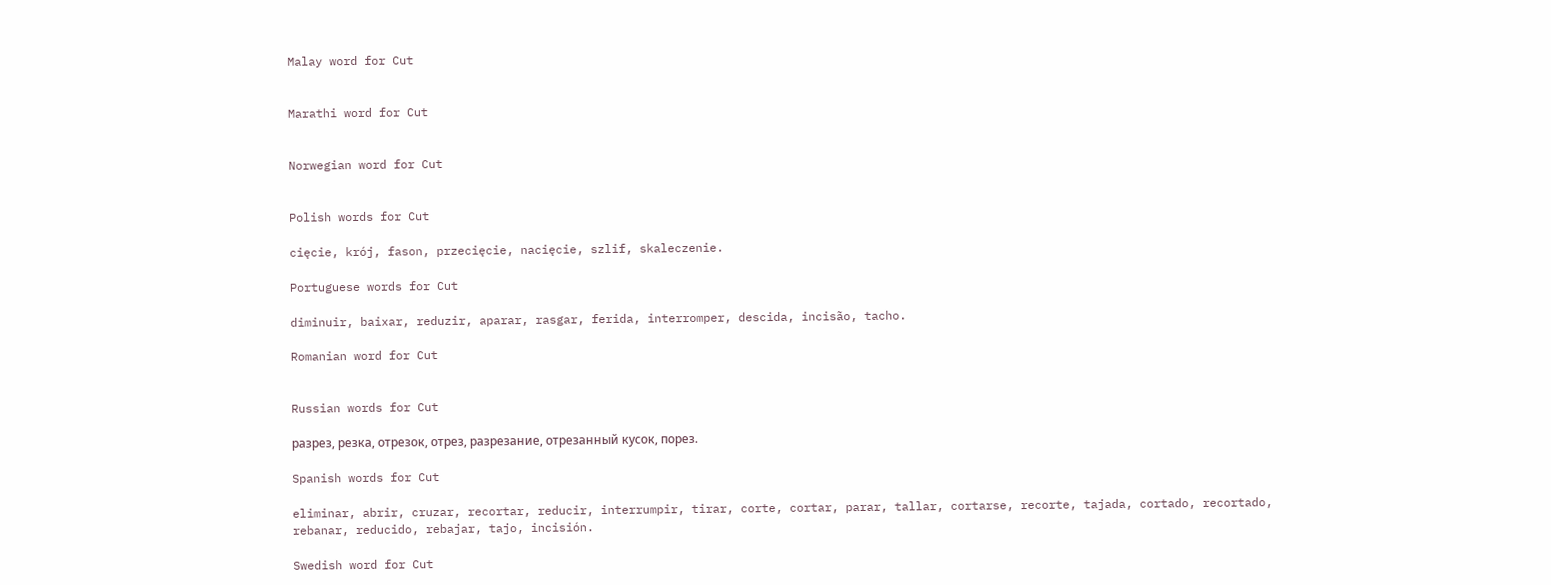Malay word for Cut


Marathi word for Cut


Norwegian word for Cut


Polish words for Cut

cięcie, krój, fason, przecięcie, nacięcie, szlif, skaleczenie.

Portuguese words for Cut

diminuir, baixar, reduzir, aparar, rasgar, ferida, interromper, descida, incisão, tacho.

Romanian word for Cut


Russian words for Cut

разрез, резка, отрезок, отрез, разрезание, отрезанный кусок, порез.

Spanish words for Cut

eliminar, abrir, cruzar, recortar, reducir, interrumpir, tirar, corte, cortar, parar, tallar, cortarse, recorte, tajada, cortado, recortado, rebanar, reducido, rebajar, tajo, incisión.

Swedish word for Cut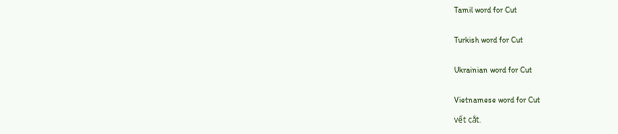Tamil word for Cut


Turkish word for Cut


Ukrainian word for Cut


Vietnamese word for Cut

vết cắt.